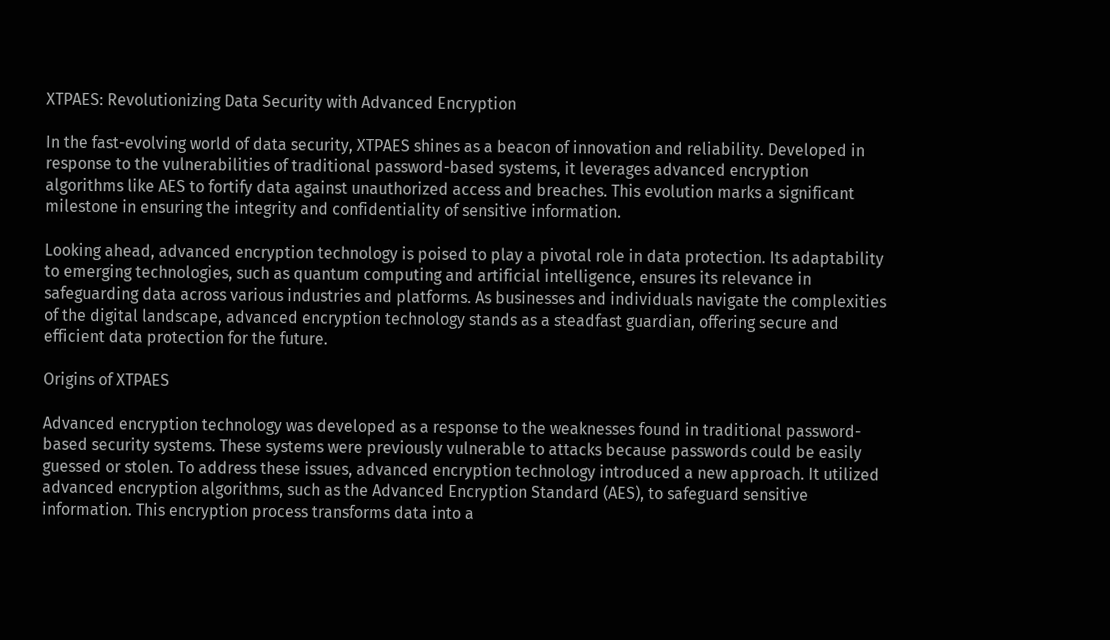XTPAES: Revolutionizing Data Security with Advanced Encryption

In the fast-evolving world of data security, XTPAES shines as a beacon of innovation and reliability. Developed in response to the vulnerabilities of traditional password-based systems, it leverages advanced encryption algorithms like AES to fortify data against unauthorized access and breaches. This evolution marks a significant milestone in ensuring the integrity and confidentiality of sensitive information.

Looking ahead, advanced encryption technology is poised to play a pivotal role in data protection. Its adaptability to emerging technologies, such as quantum computing and artificial intelligence, ensures its relevance in safeguarding data across various industries and platforms. As businesses and individuals navigate the complexities of the digital landscape, advanced encryption technology stands as a steadfast guardian, offering secure and efficient data protection for the future.

Origins of XTPAES

Advanced encryption technology was developed as a response to the weaknesses found in traditional password-based security systems. These systems were previously vulnerable to attacks because passwords could be easily guessed or stolen. To address these issues, advanced encryption technology introduced a new approach. It utilized advanced encryption algorithms, such as the Advanced Encryption Standard (AES), to safeguard sensitive information. This encryption process transforms data into a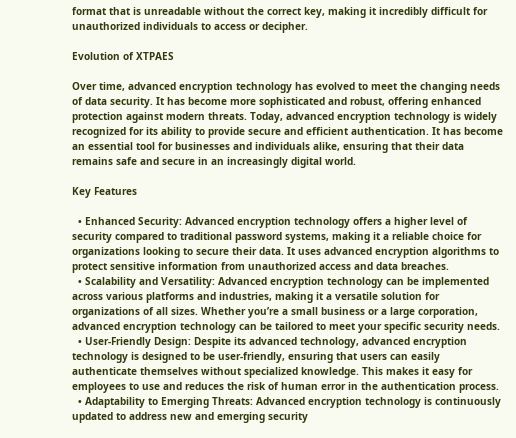format that is unreadable without the correct key, making it incredibly difficult for unauthorized individuals to access or decipher.

Evolution of XTPAES

Over time, advanced encryption technology has evolved to meet the changing needs of data security. It has become more sophisticated and robust, offering enhanced protection against modern threats. Today, advanced encryption technology is widely recognized for its ability to provide secure and efficient authentication. It has become an essential tool for businesses and individuals alike, ensuring that their data remains safe and secure in an increasingly digital world.

Key Features

  • Enhanced Security: Advanced encryption technology offers a higher level of security compared to traditional password systems, making it a reliable choice for organizations looking to secure their data. It uses advanced encryption algorithms to protect sensitive information from unauthorized access and data breaches.
  • Scalability and Versatility: Advanced encryption technology can be implemented across various platforms and industries, making it a versatile solution for organizations of all sizes. Whether you’re a small business or a large corporation, advanced encryption technology can be tailored to meet your specific security needs.
  • User-Friendly Design: Despite its advanced technology, advanced encryption technology is designed to be user-friendly, ensuring that users can easily authenticate themselves without specialized knowledge. This makes it easy for employees to use and reduces the risk of human error in the authentication process.
  • Adaptability to Emerging Threats: Advanced encryption technology is continuously updated to address new and emerging security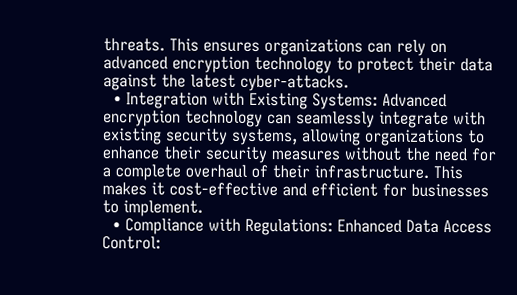threats. This ensures organizations can rely on advanced encryption technology to protect their data against the latest cyber-attacks.
  • Integration with Existing Systems: Advanced encryption technology can seamlessly integrate with existing security systems, allowing organizations to enhance their security measures without the need for a complete overhaul of their infrastructure. This makes it cost-effective and efficient for businesses to implement.
  • Compliance with Regulations: Enhanced Data Access Control: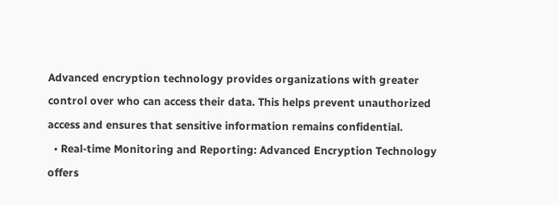Advanced encryption technology provides organizations with greater control over who can access their data. This helps prevent unauthorized access and ensures that sensitive information remains confidential.
  • Real-time Monitoring and Reporting: Advanced Encryption Technology offers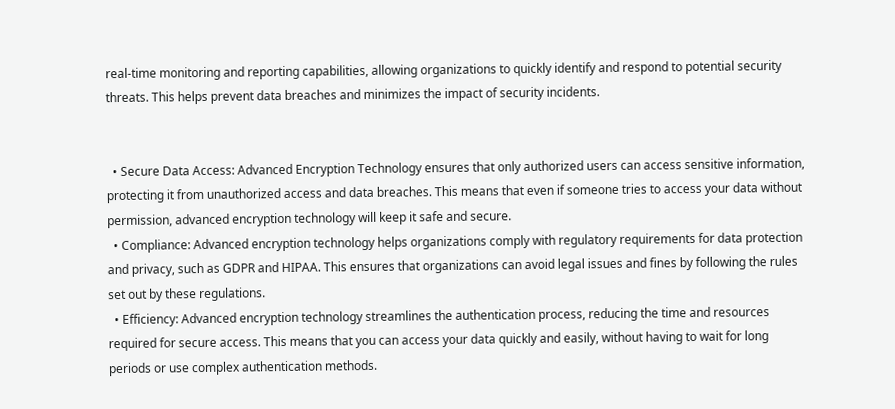real-time monitoring and reporting capabilities, allowing organizations to quickly identify and respond to potential security threats. This helps prevent data breaches and minimizes the impact of security incidents.


  • Secure Data Access: Advanced Encryption Technology ensures that only authorized users can access sensitive information, protecting it from unauthorized access and data breaches. This means that even if someone tries to access your data without permission, advanced encryption technology will keep it safe and secure.
  • Compliance: Advanced encryption technology helps organizations comply with regulatory requirements for data protection and privacy, such as GDPR and HIPAA. This ensures that organizations can avoid legal issues and fines by following the rules set out by these regulations.
  • Efficiency: Advanced encryption technology streamlines the authentication process, reducing the time and resources required for secure access. This means that you can access your data quickly and easily, without having to wait for long periods or use complex authentication methods.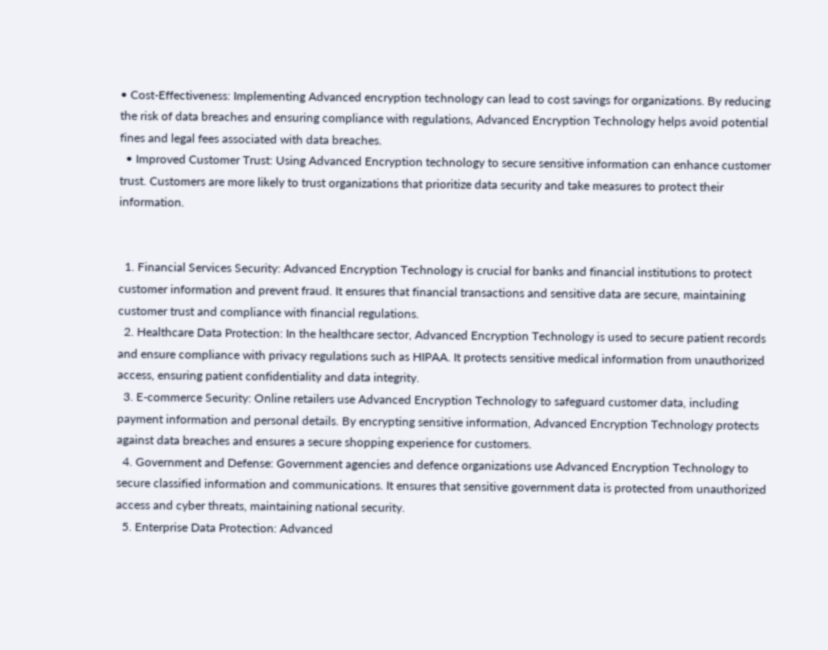• Cost-Effectiveness: Implementing Advanced encryption technology can lead to cost savings for organizations. By reducing the risk of data breaches and ensuring compliance with regulations, Advanced Encryption Technology helps avoid potential fines and legal fees associated with data breaches.
  • Improved Customer Trust: Using Advanced Encryption technology to secure sensitive information can enhance customer trust. Customers are more likely to trust organizations that prioritize data security and take measures to protect their information.


  1. Financial Services Security: Advanced Encryption Technology is crucial for banks and financial institutions to protect customer information and prevent fraud. It ensures that financial transactions and sensitive data are secure, maintaining customer trust and compliance with financial regulations.
  2. Healthcare Data Protection: In the healthcare sector, Advanced Encryption Technology is used to secure patient records and ensure compliance with privacy regulations such as HIPAA. It protects sensitive medical information from unauthorized access, ensuring patient confidentiality and data integrity.
  3. E-commerce Security: Online retailers use Advanced Encryption Technology to safeguard customer data, including payment information and personal details. By encrypting sensitive information, Advanced Encryption Technology protects against data breaches and ensures a secure shopping experience for customers.
  4. Government and Defense: Government agencies and defence organizations use Advanced Encryption Technology to secure classified information and communications. It ensures that sensitive government data is protected from unauthorized access and cyber threats, maintaining national security.
  5. Enterprise Data Protection: Advanced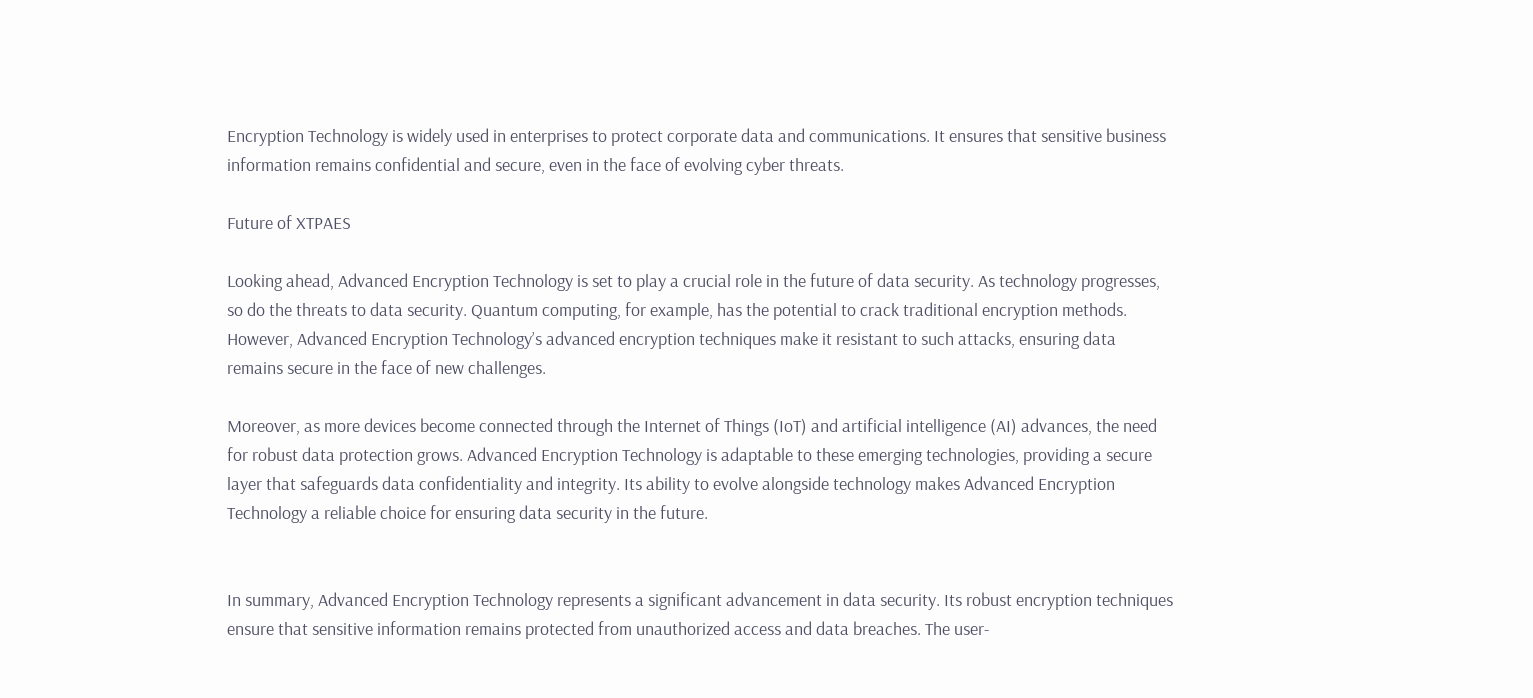Encryption Technology is widely used in enterprises to protect corporate data and communications. It ensures that sensitive business information remains confidential and secure, even in the face of evolving cyber threats.

Future of XTPAES

Looking ahead, Advanced Encryption Technology is set to play a crucial role in the future of data security. As technology progresses, so do the threats to data security. Quantum computing, for example, has the potential to crack traditional encryption methods. However, Advanced Encryption Technology’s advanced encryption techniques make it resistant to such attacks, ensuring data remains secure in the face of new challenges.

Moreover, as more devices become connected through the Internet of Things (IoT) and artificial intelligence (AI) advances, the need for robust data protection grows. Advanced Encryption Technology is adaptable to these emerging technologies, providing a secure layer that safeguards data confidentiality and integrity. Its ability to evolve alongside technology makes Advanced Encryption Technology a reliable choice for ensuring data security in the future.


In summary, Advanced Encryption Technology represents a significant advancement in data security. Its robust encryption techniques ensure that sensitive information remains protected from unauthorized access and data breaches. The user-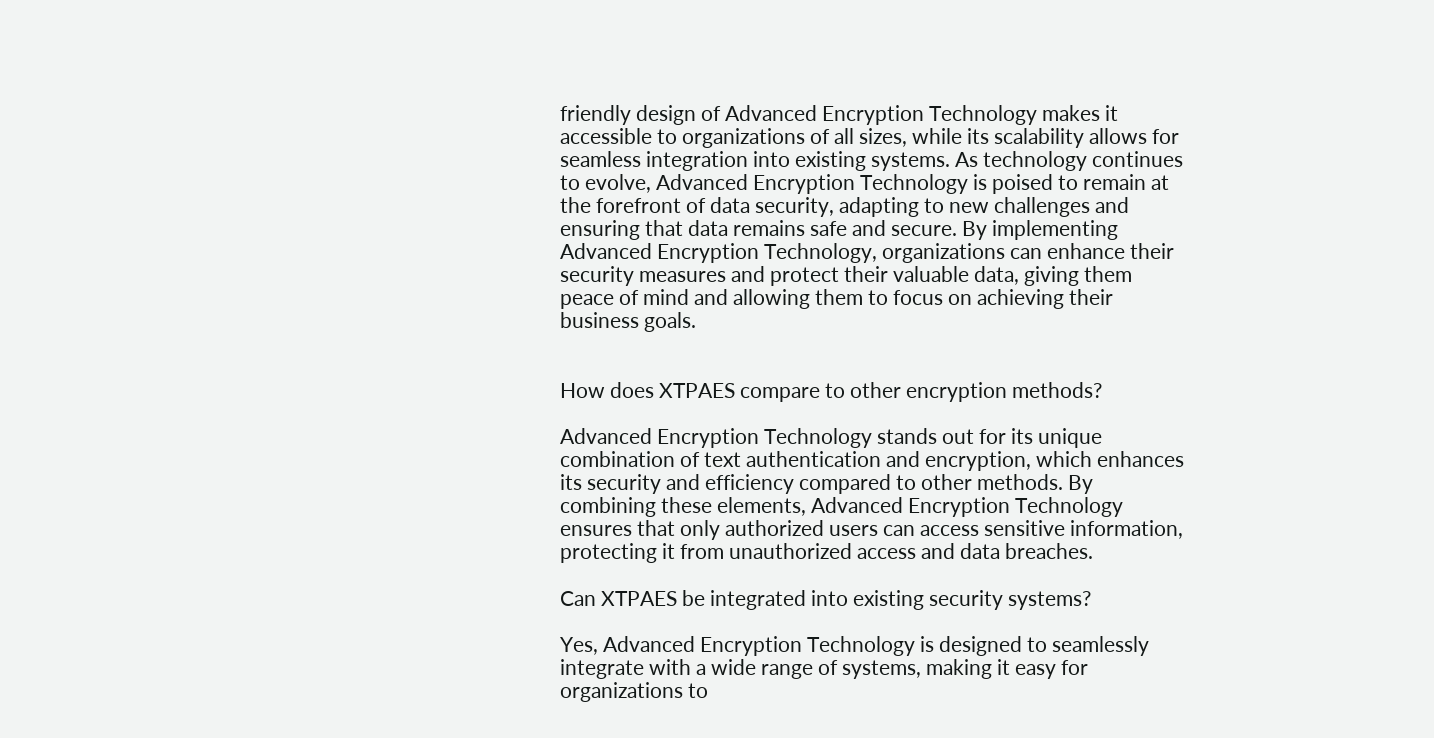friendly design of Advanced Encryption Technology makes it accessible to organizations of all sizes, while its scalability allows for seamless integration into existing systems. As technology continues to evolve, Advanced Encryption Technology is poised to remain at the forefront of data security, adapting to new challenges and ensuring that data remains safe and secure. By implementing Advanced Encryption Technology, organizations can enhance their security measures and protect their valuable data, giving them peace of mind and allowing them to focus on achieving their business goals.


How does XTPAES compare to other encryption methods?

Advanced Encryption Technology stands out for its unique combination of text authentication and encryption, which enhances its security and efficiency compared to other methods. By combining these elements, Advanced Encryption Technology ensures that only authorized users can access sensitive information, protecting it from unauthorized access and data breaches.

Can XTPAES be integrated into existing security systems?

Yes, Advanced Encryption Technology is designed to seamlessly integrate with a wide range of systems, making it easy for organizations to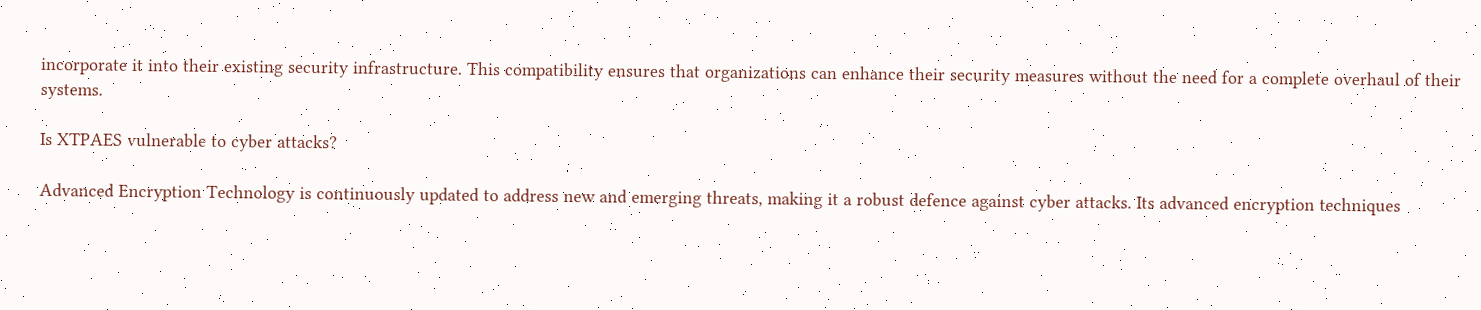incorporate it into their existing security infrastructure. This compatibility ensures that organizations can enhance their security measures without the need for a complete overhaul of their systems.

Is XTPAES vulnerable to cyber attacks?

Advanced Encryption Technology is continuously updated to address new and emerging threats, making it a robust defence against cyber attacks. Its advanced encryption techniques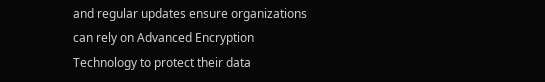and regular updates ensure organizations can rely on Advanced Encryption Technology to protect their data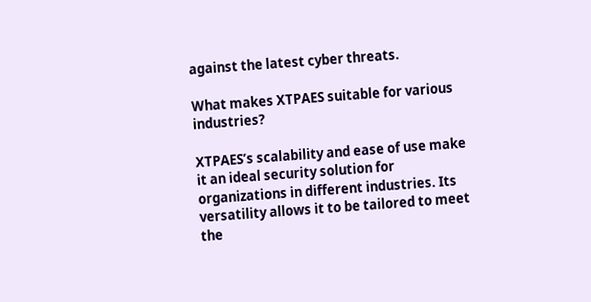against the latest cyber threats.

What makes XTPAES suitable for various industries?

XTPAES’s scalability and ease of use make it an ideal security solution for organizations in different industries. Its versatility allows it to be tailored to meet the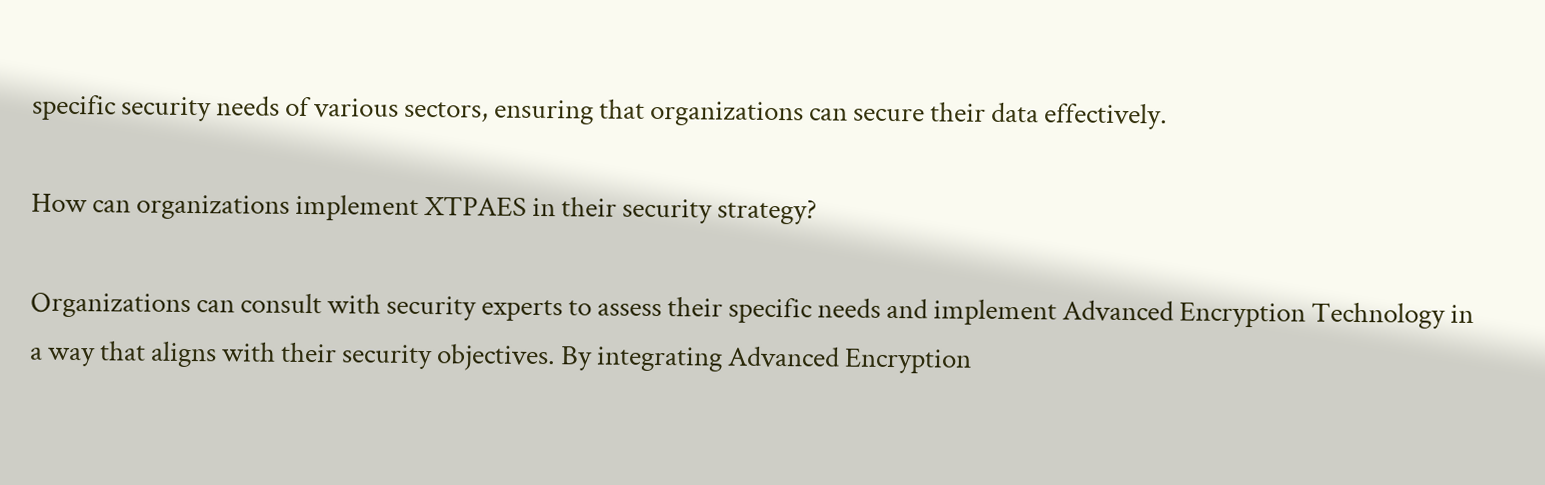specific security needs of various sectors, ensuring that organizations can secure their data effectively.

How can organizations implement XTPAES in their security strategy?

Organizations can consult with security experts to assess their specific needs and implement Advanced Encryption Technology in a way that aligns with their security objectives. By integrating Advanced Encryption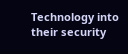Technology into their security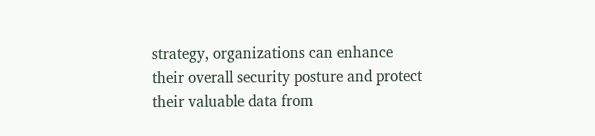strategy, organizations can enhance their overall security posture and protect their valuable data from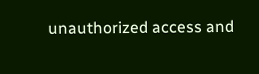unauthorized access and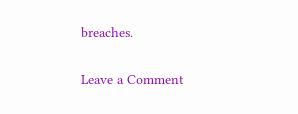breaches.

Leave a Comment